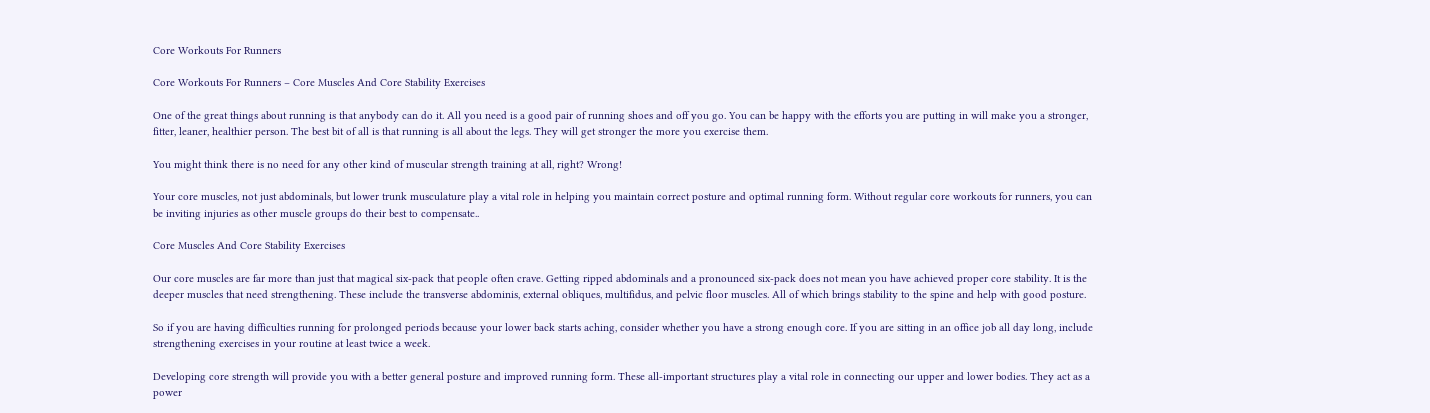Core Workouts For Runners

Core Workouts For Runners – Core Muscles And Core Stability Exercises

One of the great things about running is that anybody can do it. All you need is a good pair of running shoes and off you go. You can be happy with the efforts you are putting in will make you a stronger, fitter, leaner, healthier person. The best bit of all is that running is all about the legs. They will get stronger the more you exercise them.

You might think there is no need for any other kind of muscular strength training at all, right? Wrong!

Your core muscles, not just abdominals, but lower trunk musculature play a vital role in helping you maintain correct posture and optimal running form. Without regular core workouts for runners, you can be inviting injuries as other muscle groups do their best to compensate..

Core Muscles And Core Stability Exercises

Our core muscles are far more than just that magical six-pack that people often crave. Getting ripped abdominals and a pronounced six-pack does not mean you have achieved proper core stability. It is the deeper muscles that need strengthening. These include the transverse abdominis, external obliques, multifidus, and pelvic floor muscles. All of which brings stability to the spine and help with good posture.

So if you are having difficulties running for prolonged periods because your lower back starts aching, consider whether you have a strong enough core. If you are sitting in an office job all day long, include strengthening exercises in your routine at least twice a week.

Developing core strength will provide you with a better general posture and improved running form. These all-important structures play a vital role in connecting our upper and lower bodies. They act as a power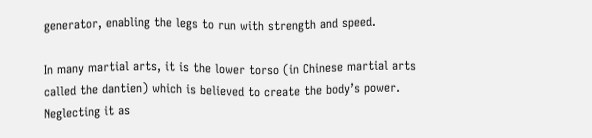generator, enabling the legs to run with strength and speed.

In many martial arts, it is the lower torso (in Chinese martial arts called the dantien) which is believed to create the body’s power. Neglecting it as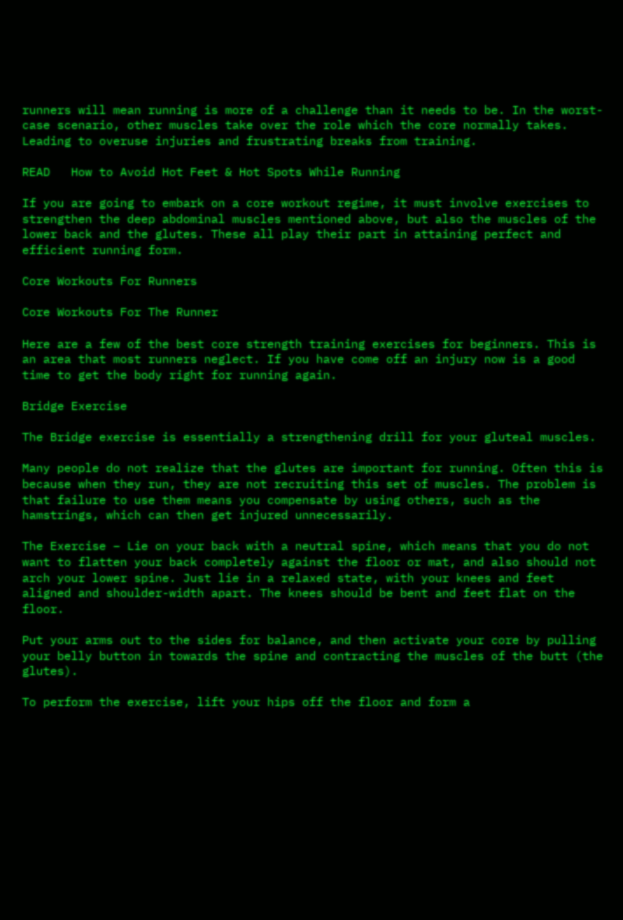runners will mean running is more of a challenge than it needs to be. In the worst-case scenario, other muscles take over the role which the core normally takes. Leading to overuse injuries and frustrating breaks from training.

READ   How to Avoid Hot Feet & Hot Spots While Running

If you are going to embark on a core workout regime, it must involve exercises to strengthen the deep abdominal muscles mentioned above, but also the muscles of the lower back and the glutes. These all play their part in attaining perfect and efficient running form.

Core Workouts For Runners

Core Workouts For The Runner

Here are a few of the best core strength training exercises for beginners. This is an area that most runners neglect. If you have come off an injury now is a good time to get the body right for running again.

Bridge Exercise

The Bridge exercise is essentially a strengthening drill for your gluteal muscles.

Many people do not realize that the glutes are important for running. Often this is because when they run, they are not recruiting this set of muscles. The problem is that failure to use them means you compensate by using others, such as the hamstrings, which can then get injured unnecessarily.

The Exercise – Lie on your back with a neutral spine, which means that you do not want to flatten your back completely against the floor or mat, and also should not arch your lower spine. Just lie in a relaxed state, with your knees and feet aligned and shoulder-width apart. The knees should be bent and feet flat on the floor.

Put your arms out to the sides for balance, and then activate your core by pulling your belly button in towards the spine and contracting the muscles of the butt (the glutes).

To perform the exercise, lift your hips off the floor and form a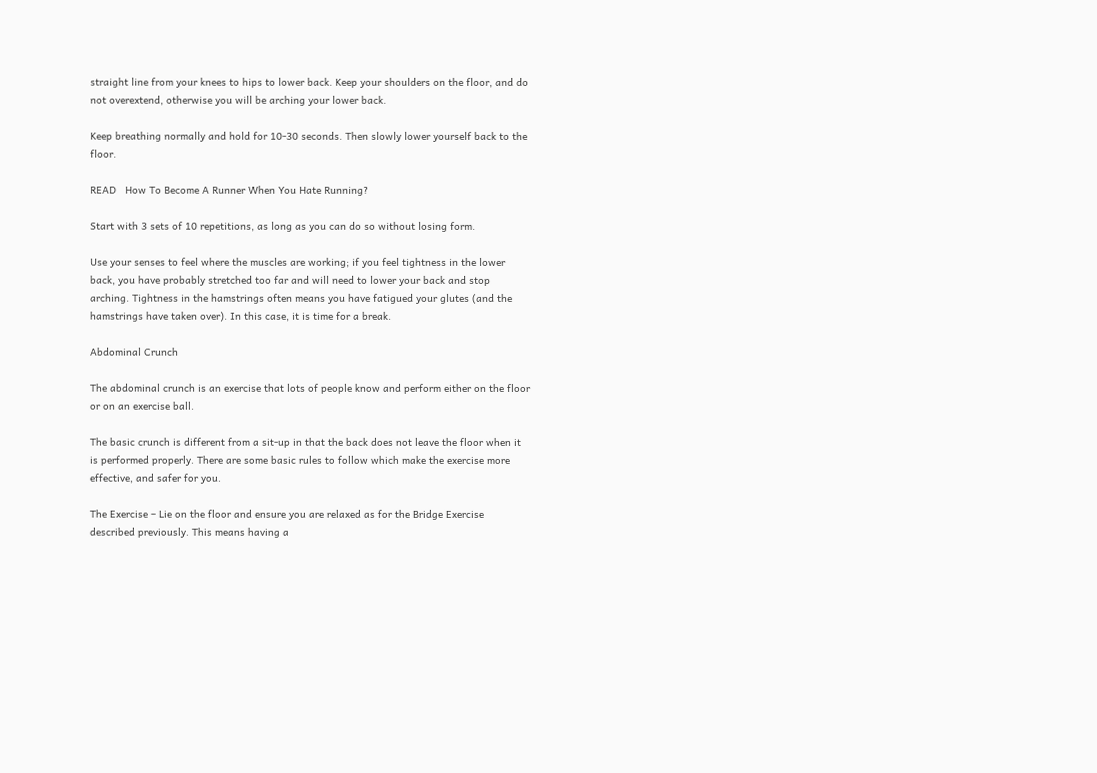straight line from your knees to hips to lower back. Keep your shoulders on the floor, and do not overextend, otherwise you will be arching your lower back.

Keep breathing normally and hold for 10-30 seconds. Then slowly lower yourself back to the floor.

READ   How To Become A Runner When You Hate Running?

Start with 3 sets of 10 repetitions, as long as you can do so without losing form.

Use your senses to feel where the muscles are working; if you feel tightness in the lower back, you have probably stretched too far and will need to lower your back and stop arching. Tightness in the hamstrings often means you have fatigued your glutes (and the hamstrings have taken over). In this case, it is time for a break.

Abdominal Crunch

The abdominal crunch is an exercise that lots of people know and perform either on the floor or on an exercise ball.

The basic crunch is different from a sit-up in that the back does not leave the floor when it is performed properly. There are some basic rules to follow which make the exercise more effective, and safer for you.

The Exercise – Lie on the floor and ensure you are relaxed as for the Bridge Exercise described previously. This means having a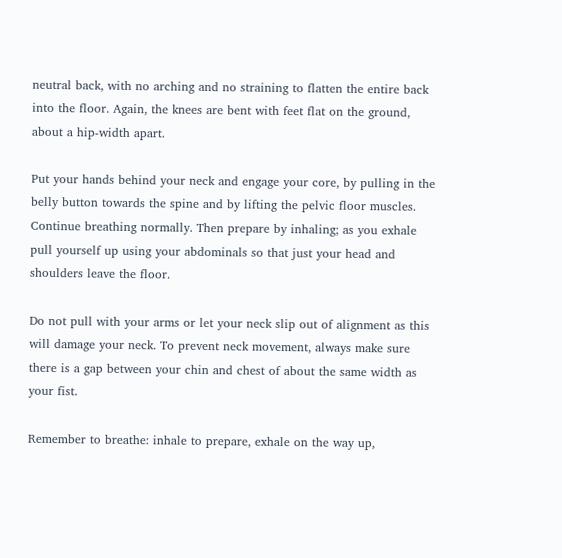neutral back, with no arching and no straining to flatten the entire back into the floor. Again, the knees are bent with feet flat on the ground, about a hip-width apart.

Put your hands behind your neck and engage your core, by pulling in the belly button towards the spine and by lifting the pelvic floor muscles. Continue breathing normally. Then prepare by inhaling; as you exhale pull yourself up using your abdominals so that just your head and shoulders leave the floor.

Do not pull with your arms or let your neck slip out of alignment as this will damage your neck. To prevent neck movement, always make sure there is a gap between your chin and chest of about the same width as your fist.

Remember to breathe: inhale to prepare, exhale on the way up,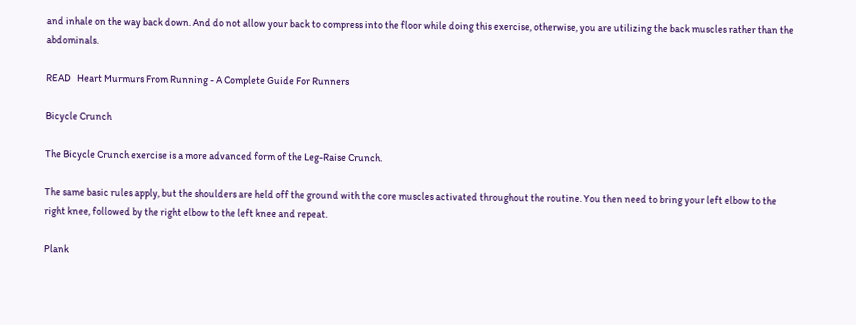and inhale on the way back down. And do not allow your back to compress into the floor while doing this exercise, otherwise, you are utilizing the back muscles rather than the abdominals.

READ   Heart Murmurs From Running - A Complete Guide For Runners

Bicycle Crunch

The Bicycle Crunch exercise is a more advanced form of the Leg-Raise Crunch.

The same basic rules apply, but the shoulders are held off the ground with the core muscles activated throughout the routine. You then need to bring your left elbow to the right knee, followed by the right elbow to the left knee and repeat.

Plank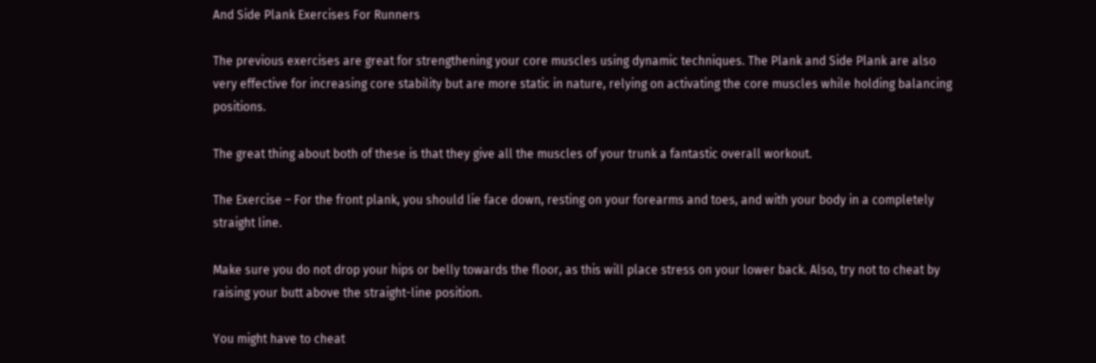And Side Plank Exercises For Runners

The previous exercises are great for strengthening your core muscles using dynamic techniques. The Plank and Side Plank are also very effective for increasing core stability but are more static in nature, relying on activating the core muscles while holding balancing positions.

The great thing about both of these is that they give all the muscles of your trunk a fantastic overall workout.

The Exercise – For the front plank, you should lie face down, resting on your forearms and toes, and with your body in a completely straight line.

Make sure you do not drop your hips or belly towards the floor, as this will place stress on your lower back. Also, try not to cheat by raising your butt above the straight-line position.

You might have to cheat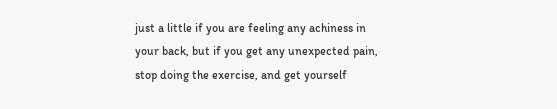just a little if you are feeling any achiness in your back, but if you get any unexpected pain, stop doing the exercise, and get yourself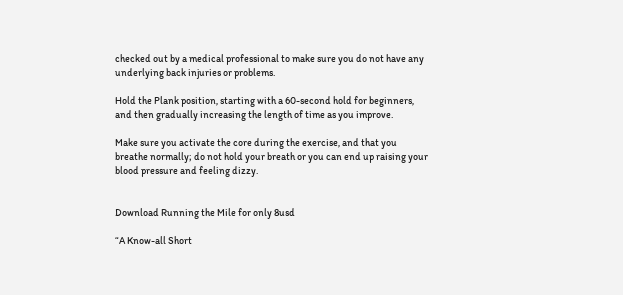checked out by a medical professional to make sure you do not have any underlying back injuries or problems.

Hold the Plank position, starting with a 60-second hold for beginners, and then gradually increasing the length of time as you improve.

Make sure you activate the core during the exercise, and that you breathe normally; do not hold your breath or you can end up raising your blood pressure and feeling dizzy.


Download Running the Mile for only 8usd

“A Know-all Short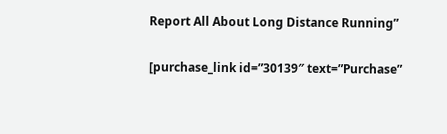Report All About Long Distance Running”

[purchase_link id=”30139″ text=”Purchase”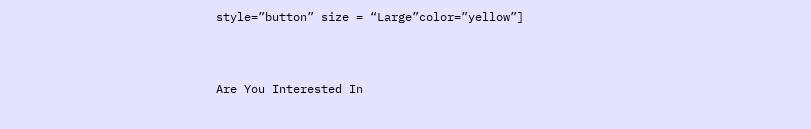style=”button” size = “Large”color=”yellow”]


Are You Interested In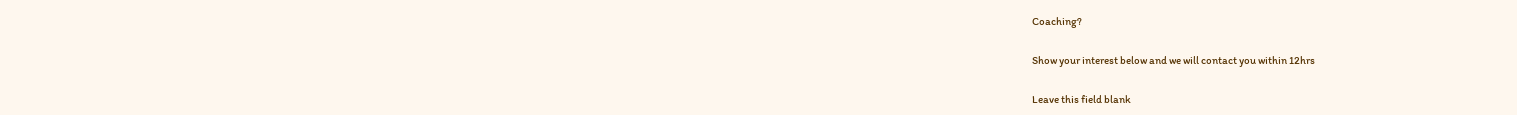Coaching?

Show your interest below and we will contact you within 12hrs

Leave this field blank